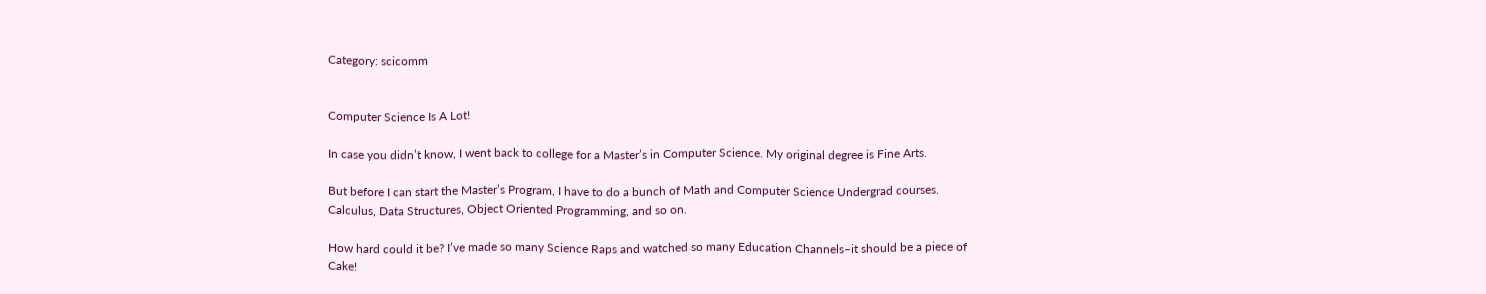Category: scicomm


Computer Science Is A Lot!

In case you didn’t know, I went back to college for a Master’s in Computer Science. My original degree is Fine Arts.

But before I can start the Master’s Program, I have to do a bunch of Math and Computer Science Undergrad courses. Calculus, Data Structures, Object Oriented Programming, and so on.

How hard could it be? I’ve made so many Science Raps and watched so many Education Channels–it should be a piece of Cake!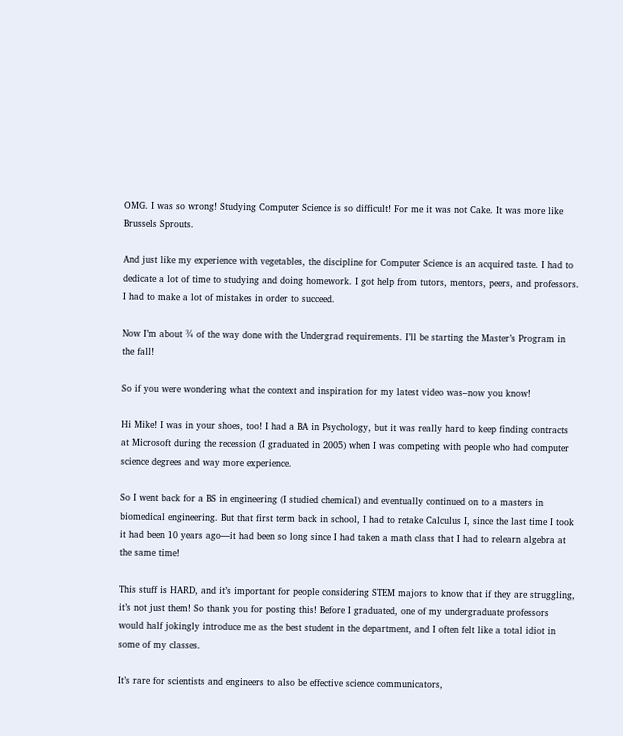OMG. I was so wrong! Studying Computer Science is so difficult! For me it was not Cake. It was more like Brussels Sprouts.

And just like my experience with vegetables, the discipline for Computer Science is an acquired taste. I had to dedicate a lot of time to studying and doing homework. I got help from tutors, mentors, peers, and professors. I had to make a lot of mistakes in order to succeed.

Now I’m about ¾ of the way done with the Undergrad requirements. I’ll be starting the Master’s Program in the fall!

So if you were wondering what the context and inspiration for my latest video was–now you know!

Hi Mike! I was in your shoes, too! I had a BA in Psychology, but it was really hard to keep finding contracts at Microsoft during the recession (I graduated in 2005) when I was competing with people who had computer science degrees and way more experience.

So I went back for a BS in engineering (I studied chemical) and eventually continued on to a masters in biomedical engineering. But that first term back in school, I had to retake Calculus I, since the last time I took it had been 10 years ago—it had been so long since I had taken a math class that I had to relearn algebra at the same time!

This stuff is HARD, and it’s important for people considering STEM majors to know that if they are struggling, it’s not just them! So thank you for posting this! Before I graduated, one of my undergraduate professors would half jokingly introduce me as the best student in the department, and I often felt like a total idiot in some of my classes.

It’s rare for scientists and engineers to also be effective science communicators,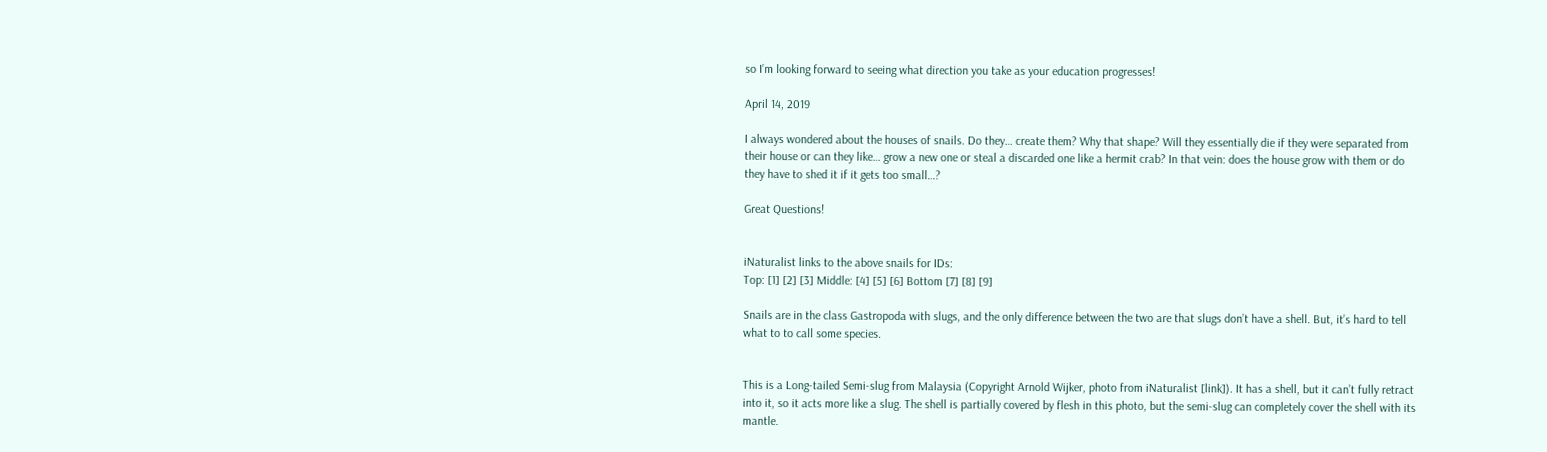so I’m looking forward to seeing what direction you take as your education progresses!

April 14, 2019

I always wondered about the houses of snails. Do they… create them? Why that shape? Will they essentially die if they were separated from their house or can they like… grow a new one or steal a discarded one like a hermit crab? In that vein: does the house grow with them or do they have to shed it if it gets too small…?

Great Questions!


iNaturalist links to the above snails for IDs:
Top: [1] [2] [3] Middle: [4] [5] [6] Bottom [7] [8] [9]

Snails are in the class Gastropoda with slugs, and the only difference between the two are that slugs don’t have a shell. But, it’s hard to tell what to to call some species.


This is a Long-tailed Semi-slug from Malaysia (Copyright Arnold Wijker, photo from iNaturalist [link]). It has a shell, but it can’t fully retract into it, so it acts more like a slug. The shell is partially covered by flesh in this photo, but the semi-slug can completely cover the shell with its mantle.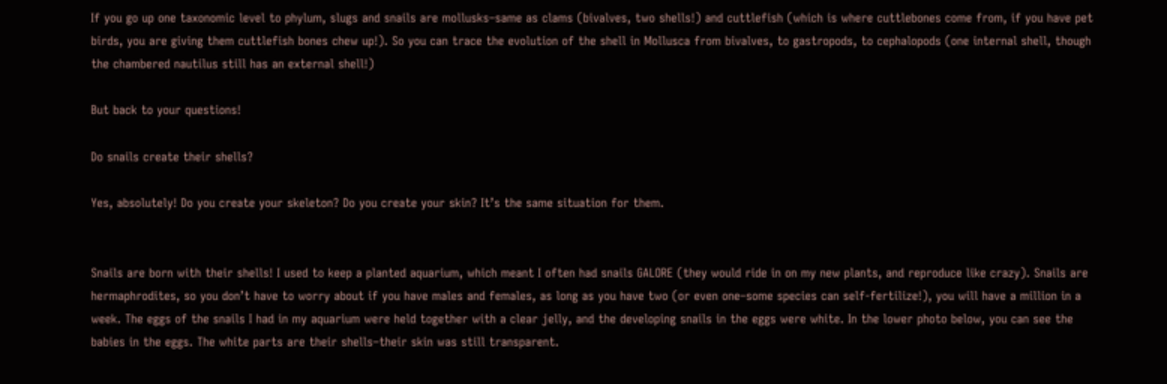If you go up one taxonomic level to phylum, slugs and snails are mollusks–same as clams (bivalves, two shells!) and cuttlefish (which is where cuttlebones come from, if you have pet birds, you are giving them cuttlefish bones chew up!). So you can trace the evolution of the shell in Mollusca from bivalves, to gastropods, to cephalopods (one internal shell, though the chambered nautilus still has an external shell!)

But back to your questions!

Do snails create their shells?

Yes, absolutely! Do you create your skeleton? Do you create your skin? It’s the same situation for them.


Snails are born with their shells! I used to keep a planted aquarium, which meant I often had snails GALORE (they would ride in on my new plants, and reproduce like crazy). Snails are hermaphrodites, so you don’t have to worry about if you have males and females, as long as you have two (or even one–some species can self-fertilize!), you will have a million in a week. The eggs of the snails I had in my aquarium were held together with a clear jelly, and the developing snails in the eggs were white. In the lower photo below, you can see the babies in the eggs. The white parts are their shells–their skin was still transparent.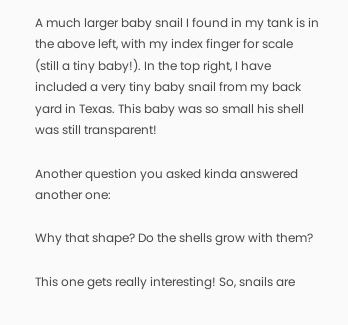A much larger baby snail I found in my tank is in the above left, with my index finger for scale (still a tiny baby!). In the top right, I have included a very tiny baby snail from my back yard in Texas. This baby was so small his shell was still transparent!

Another question you asked kinda answered another one:

Why that shape? Do the shells grow with them?

This one gets really interesting! So, snails are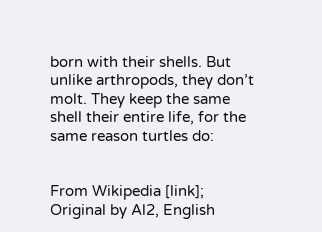born with their shells. But unlike arthropods, they don’t molt. They keep the same shell their entire life, for the same reason turtles do:


From Wikipedia [link]; Original by Al2, English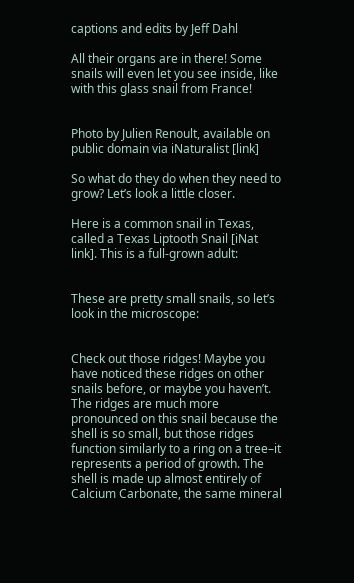captions and edits by Jeff Dahl

All their organs are in there! Some snails will even let you see inside, like with this glass snail from France!


Photo by Julien Renoult, available on public domain via iNaturalist [link]

So what do they do when they need to grow? Let’s look a little closer.

Here is a common snail in Texas, called a Texas Liptooth Snail [iNat link]. This is a full-grown adult:


These are pretty small snails, so let’s look in the microscope:


Check out those ridges! Maybe you have noticed these ridges on other snails before, or maybe you haven’t. The ridges are much more pronounced on this snail because the shell is so small, but those ridges function similarly to a ring on a tree–it represents a period of growth. The shell is made up almost entirely of Calcium Carbonate, the same mineral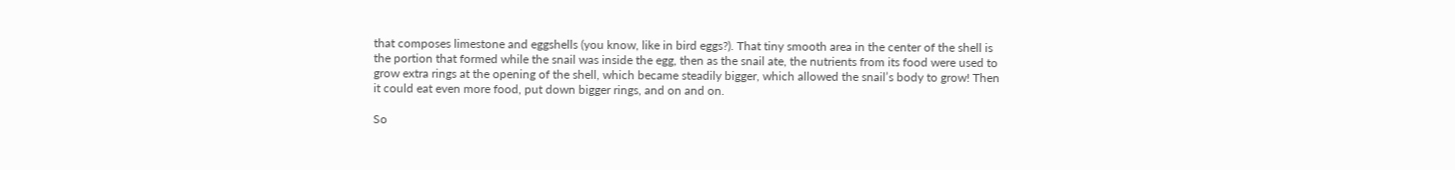that composes limestone and eggshells (you know, like in bird eggs?). That tiny smooth area in the center of the shell is the portion that formed while the snail was inside the egg, then as the snail ate, the nutrients from its food were used to grow extra rings at the opening of the shell, which became steadily bigger, which allowed the snail’s body to grow! Then it could eat even more food, put down bigger rings, and on and on.

So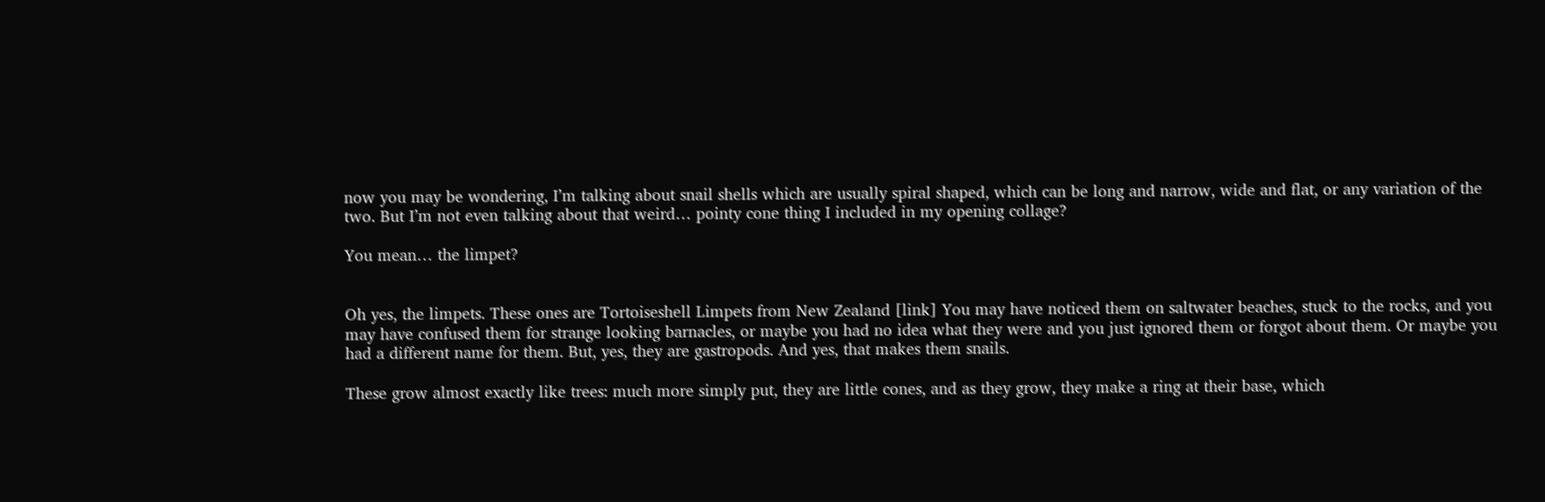now you may be wondering, I’m talking about snail shells which are usually spiral shaped, which can be long and narrow, wide and flat, or any variation of the two. But I’m not even talking about that weird… pointy cone thing I included in my opening collage?

You mean… the limpet?


Oh yes, the limpets. These ones are Tortoiseshell Limpets from New Zealand [link] You may have noticed them on saltwater beaches, stuck to the rocks, and you may have confused them for strange looking barnacles, or maybe you had no idea what they were and you just ignored them or forgot about them. Or maybe you had a different name for them. But, yes, they are gastropods. And yes, that makes them snails.

These grow almost exactly like trees: much more simply put, they are little cones, and as they grow, they make a ring at their base, which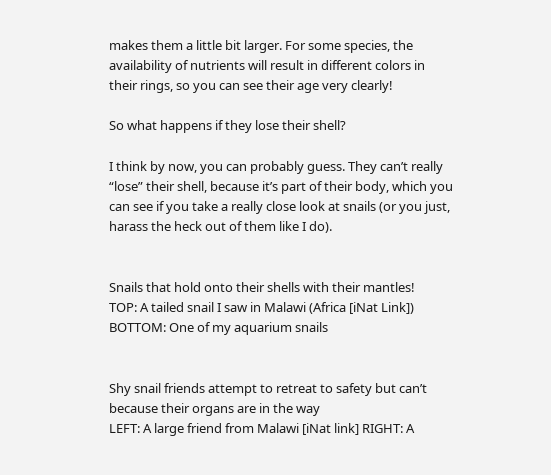makes them a little bit larger. For some species, the availability of nutrients will result in different colors in their rings, so you can see their age very clearly!

So what happens if they lose their shell?

I think by now, you can probably guess. They can’t really “lose” their shell, because it’s part of their body, which you can see if you take a really close look at snails (or you just, harass the heck out of them like I do).


Snails that hold onto their shells with their mantles!
TOP: A tailed snail I saw in Malawi (Africa [iNat Link]) BOTTOM: One of my aquarium snails


Shy snail friends attempt to retreat to safety but can’t because their organs are in the way
LEFT: A large friend from Malawi [iNat link] RIGHT: A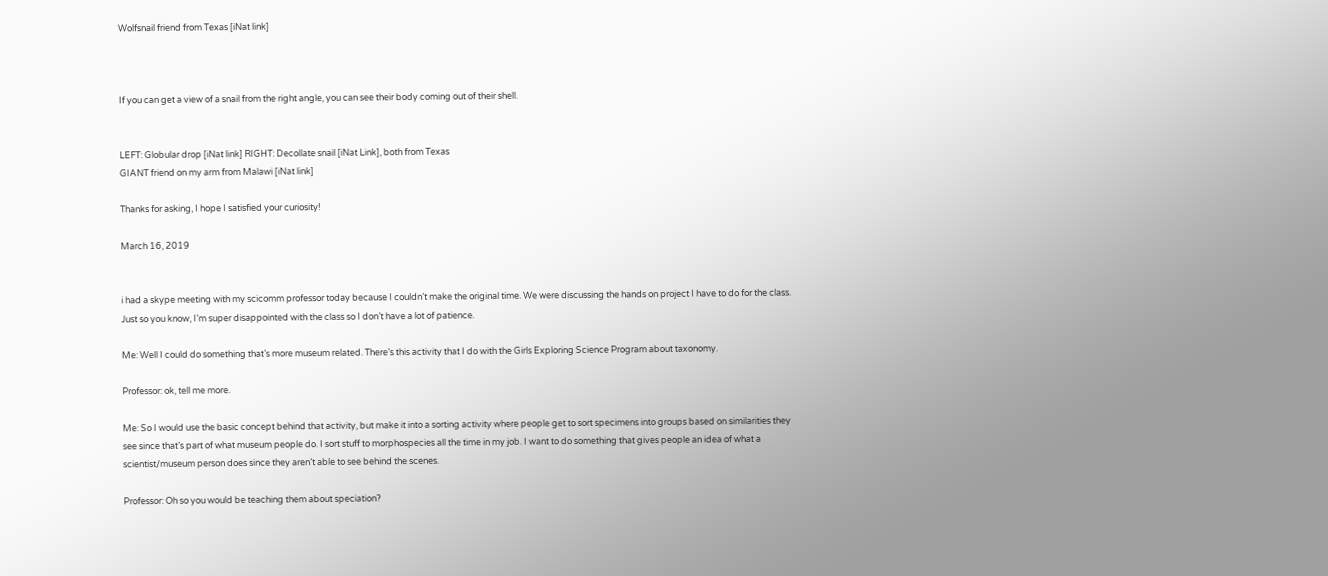Wolfsnail friend from Texas [iNat link]



If you can get a view of a snail from the right angle, you can see their body coming out of their shell.


LEFT: Globular drop [iNat link] RIGHT: Decollate snail [iNat Link], both from Texas
GIANT friend on my arm from Malawi [iNat link]

Thanks for asking, I hope I satisfied your curiosity!

March 16, 2019


i had a skype meeting with my scicomm professor today because I couldn’t make the original time. We were discussing the hands on project I have to do for the class. Just so you know, I’m super disappointed with the class so I don’t have a lot of patience.

Me: Well I could do something that’s more museum related. There’s this activity that I do with the Girls Exploring Science Program about taxonomy.

Professor: ok, tell me more.

Me: So I would use the basic concept behind that activity, but make it into a sorting activity where people get to sort specimens into groups based on similarities they see since that’s part of what museum people do. I sort stuff to morphospecies all the time in my job. I want to do something that gives people an idea of what a scientist/museum person does since they aren’t able to see behind the scenes.

Professor: Oh so you would be teaching them about speciation?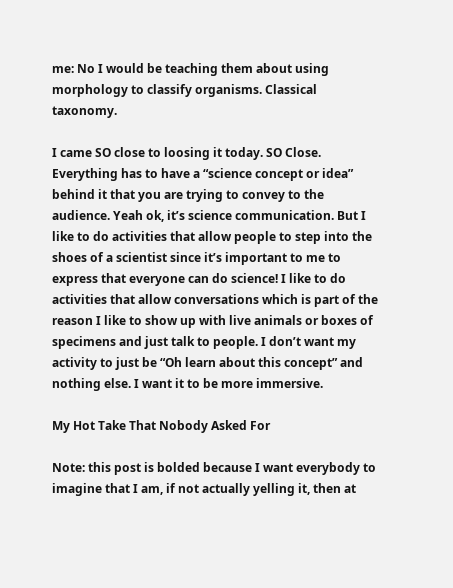me: No I would be teaching them about using morphology to classify organisms. Classical taxonomy.

I came SO close to loosing it today. SO Close. Everything has to have a “science concept or idea” behind it that you are trying to convey to the audience. Yeah ok, it’s science communication. But I like to do activities that allow people to step into the shoes of a scientist since it’s important to me to express that everyone can do science! I like to do activities that allow conversations which is part of the reason I like to show up with live animals or boxes of specimens and just talk to people. I don’t want my activity to just be “Oh learn about this concept” and nothing else. I want it to be more immersive.

My Hot Take That Nobody Asked For

Note: this post is bolded because I want everybody to imagine that I am, if not actually yelling it, then at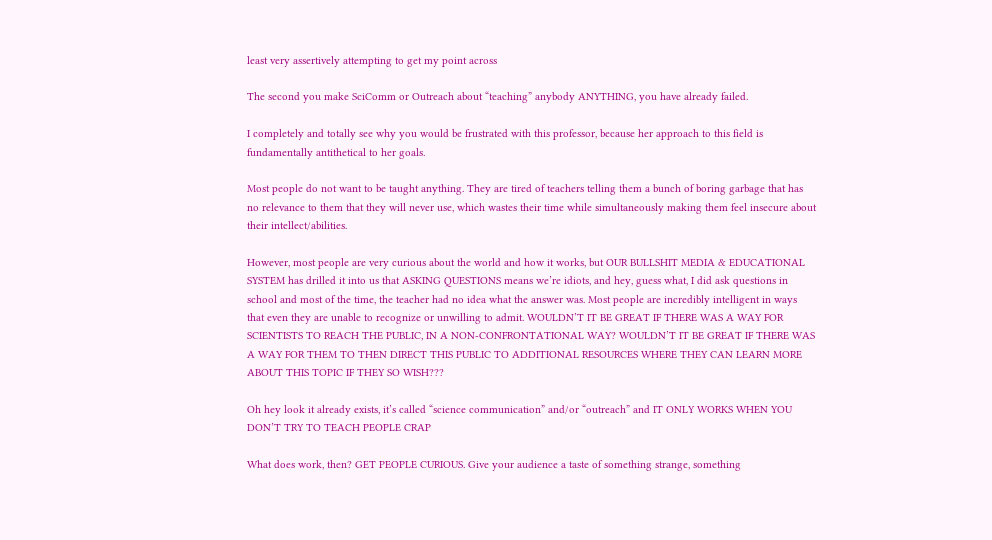least very assertively attempting to get my point across

The second you make SciComm or Outreach about “teaching” anybody ANYTHING, you have already failed.

I completely and totally see why you would be frustrated with this professor, because her approach to this field is fundamentally antithetical to her goals.

Most people do not want to be taught anything. They are tired of teachers telling them a bunch of boring garbage that has no relevance to them that they will never use, which wastes their time while simultaneously making them feel insecure about their intellect/abilities.

However, most people are very curious about the world and how it works, but OUR BULLSHIT MEDIA & EDUCATIONAL SYSTEM has drilled it into us that ASKING QUESTIONS means we’re idiots, and hey, guess what, I did ask questions in school and most of the time, the teacher had no idea what the answer was. Most people are incredibly intelligent in ways that even they are unable to recognize or unwilling to admit. WOULDN’T IT BE GREAT IF THERE WAS A WAY FOR SCIENTISTS TO REACH THE PUBLIC, IN A NON-CONFRONTATIONAL WAY? WOULDN’T IT BE GREAT IF THERE WAS A WAY FOR THEM TO THEN DIRECT THIS PUBLIC TO ADDITIONAL RESOURCES WHERE THEY CAN LEARN MORE ABOUT THIS TOPIC IF THEY SO WISH???

Oh hey look it already exists, it’s called “science communication” and/or “outreach” and IT ONLY WORKS WHEN YOU DON’T TRY TO TEACH PEOPLE CRAP

What does work, then? GET PEOPLE CURIOUS. Give your audience a taste of something strange, something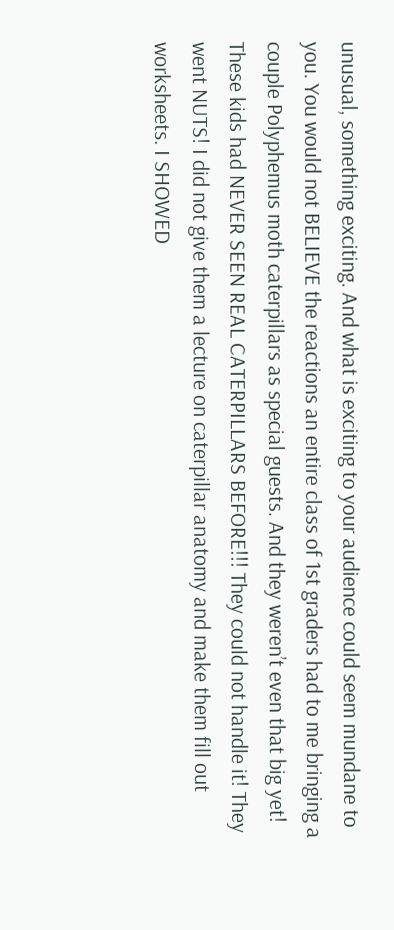unusual, something exciting. And what is exciting to your audience could seem mundane to you. You would not BELIEVE the reactions an entire class of 1st graders had to me bringing a couple Polyphemus moth caterpillars as special guests. And they weren’t even that big yet! These kids had NEVER SEEN REAL CATERPILLARS BEFORE!!! They could not handle it! They went NUTS! I did not give them a lecture on caterpillar anatomy and make them fill out worksheets. I SHOWED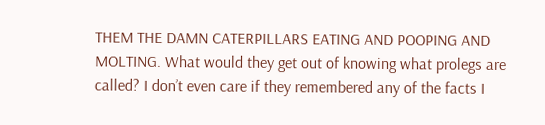THEM THE DAMN CATERPILLARS EATING AND POOPING AND MOLTING. What would they get out of knowing what prolegs are called? I don’t even care if they remembered any of the facts I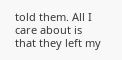told them. All I care about is that they left my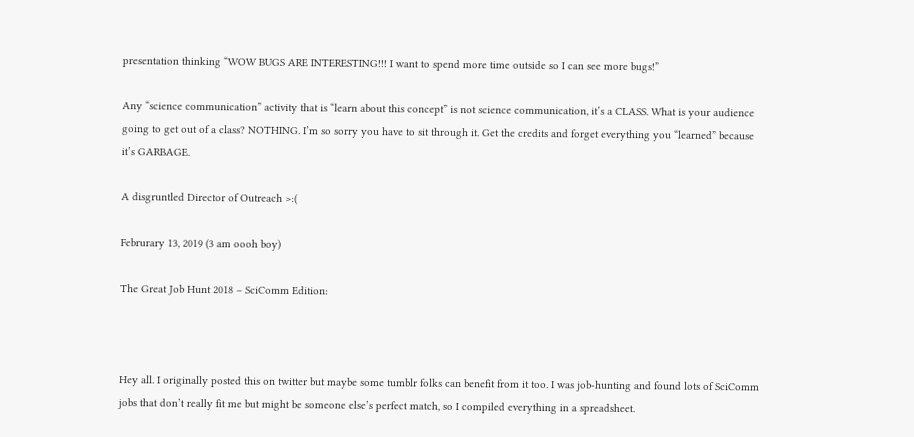presentation thinking “WOW BUGS ARE INTERESTING!!! I want to spend more time outside so I can see more bugs!”

Any “science communication” activity that is “learn about this concept” is not science communication, it’s a CLASS. What is your audience going to get out of a class? NOTHING. I’m so sorry you have to sit through it. Get the credits and forget everything you “learned” because it’s GARBAGE.

A disgruntled Director of Outreach >:(

Februrary 13, 2019 (3 am oooh boy)

The Great Job Hunt 2018 – SciComm Edition:



Hey all. I originally posted this on twitter but maybe some tumblr folks can benefit from it too. I was job-hunting and found lots of SciComm jobs that don’t really fit me but might be someone else’s perfect match, so I compiled everything in a spreadsheet.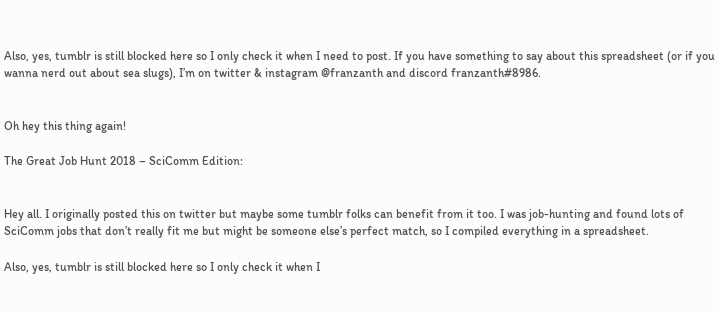Also, yes, tumblr is still blocked here so I only check it when I need to post. If you have something to say about this spreadsheet (or if you wanna nerd out about sea slugs), I’m on twitter & instagram @franzanth and discord franzanth#8986.


Oh hey this thing again!

The Great Job Hunt 2018 – SciComm Edition:


Hey all. I originally posted this on twitter but maybe some tumblr folks can benefit from it too. I was job-hunting and found lots of SciComm jobs that don’t really fit me but might be someone else’s perfect match, so I compiled everything in a spreadsheet.

Also, yes, tumblr is still blocked here so I only check it when I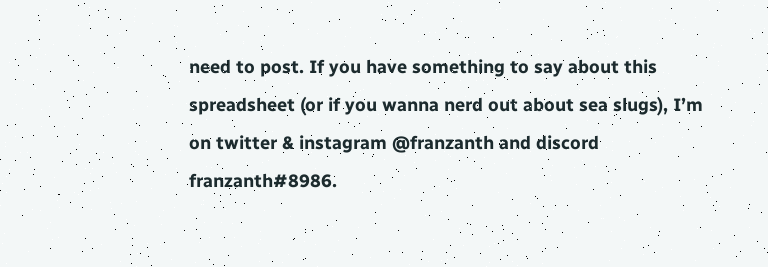need to post. If you have something to say about this spreadsheet (or if you wanna nerd out about sea slugs), I’m on twitter & instagram @franzanth and discord franzanth#8986.